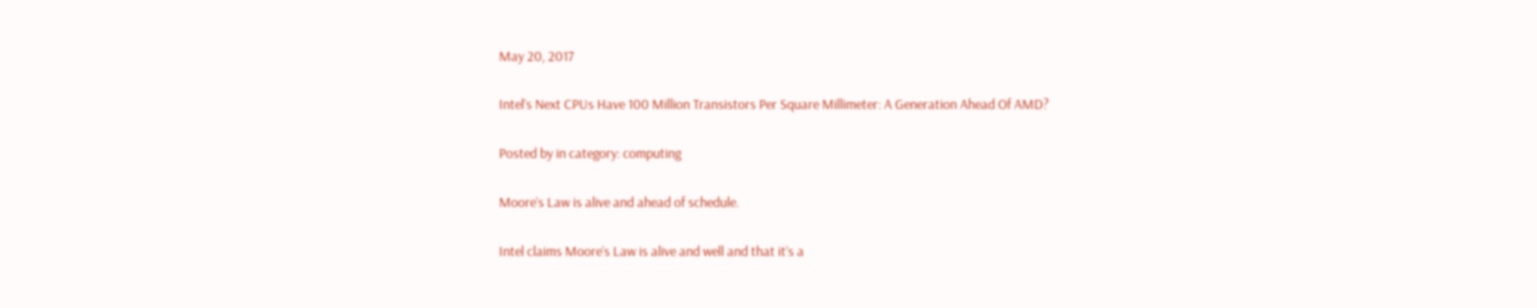May 20, 2017

Intel’s Next CPUs Have 100 Million Transistors Per Square Millimeter: A Generation Ahead Of AMD?

Posted by in category: computing

Moore’s Law is alive and ahead of schedule.

Intel claims Moore’s Law is alive and well and that it’s a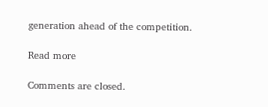generation ahead of the competition.

Read more

Comments are closed.